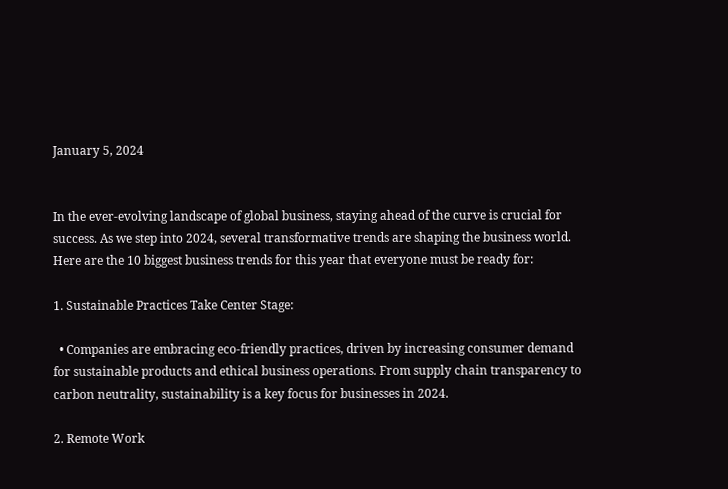January 5, 2024


In the ever-evolving landscape of global business, staying ahead of the curve is crucial for success. As we step into 2024, several transformative trends are shaping the business world. Here are the 10 biggest business trends for this year that everyone must be ready for:

1. Sustainable Practices Take Center Stage:

  • Companies are embracing eco-friendly practices, driven by increasing consumer demand for sustainable products and ethical business operations. From supply chain transparency to carbon neutrality, sustainability is a key focus for businesses in 2024.

2. Remote Work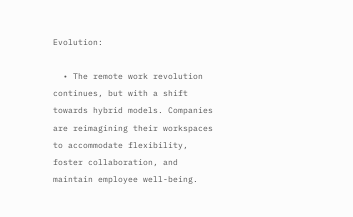Evolution:

  • The remote work revolution continues, but with a shift towards hybrid models. Companies are reimagining their workspaces to accommodate flexibility, foster collaboration, and maintain employee well-being.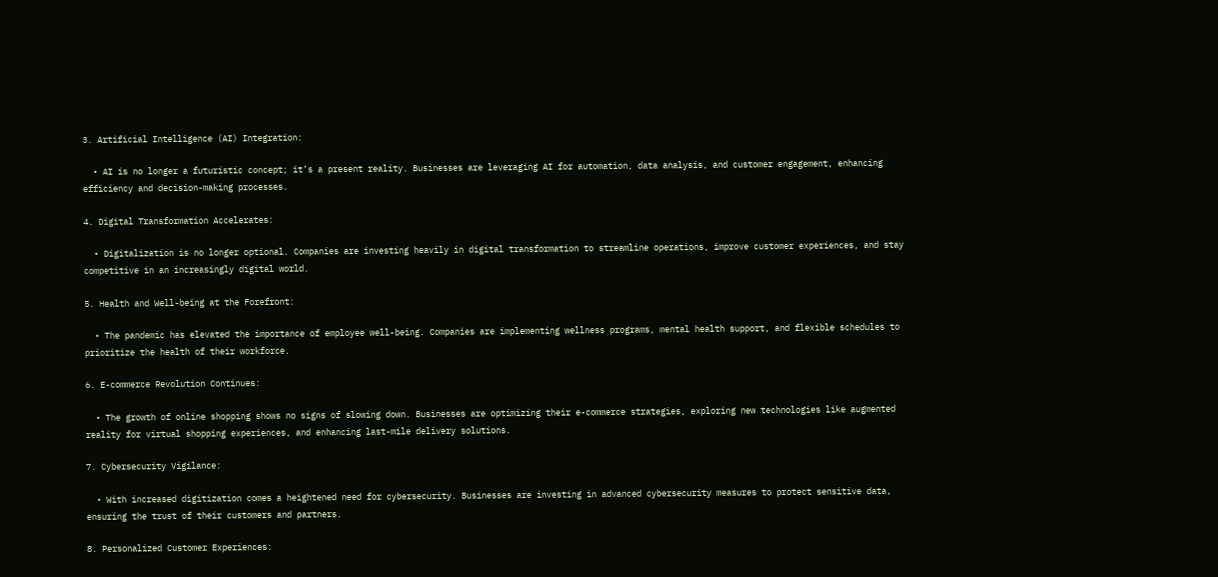3. Artificial Intelligence (AI) Integration:

  • AI is no longer a futuristic concept; it’s a present reality. Businesses are leveraging AI for automation, data analysis, and customer engagement, enhancing efficiency and decision-making processes.

4. Digital Transformation Accelerates:

  • Digitalization is no longer optional. Companies are investing heavily in digital transformation to streamline operations, improve customer experiences, and stay competitive in an increasingly digital world.

5. Health and Well-being at the Forefront:

  • The pandemic has elevated the importance of employee well-being. Companies are implementing wellness programs, mental health support, and flexible schedules to prioritize the health of their workforce.

6. E-commerce Revolution Continues:

  • The growth of online shopping shows no signs of slowing down. Businesses are optimizing their e-commerce strategies, exploring new technologies like augmented reality for virtual shopping experiences, and enhancing last-mile delivery solutions.

7. Cybersecurity Vigilance:

  • With increased digitization comes a heightened need for cybersecurity. Businesses are investing in advanced cybersecurity measures to protect sensitive data, ensuring the trust of their customers and partners.

8. Personalized Customer Experiences: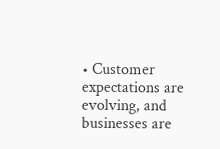• Customer expectations are evolving, and businesses are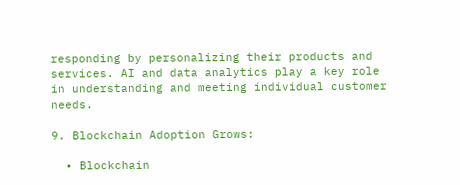responding by personalizing their products and services. AI and data analytics play a key role in understanding and meeting individual customer needs.

9. Blockchain Adoption Grows:

  • Blockchain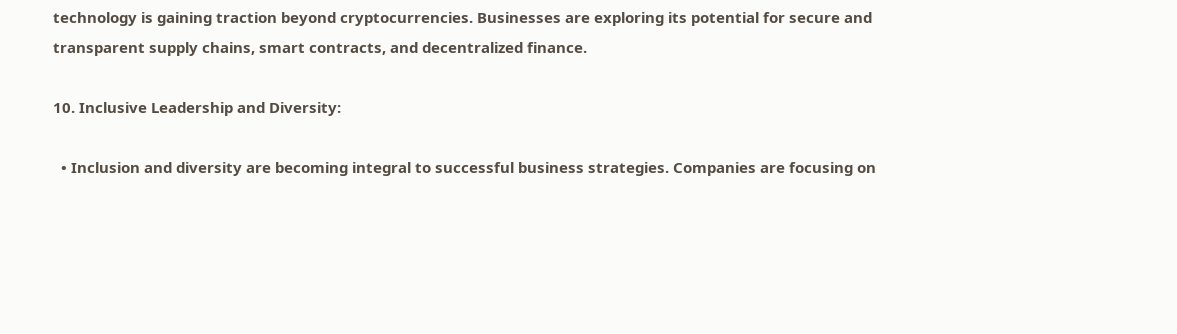technology is gaining traction beyond cryptocurrencies. Businesses are exploring its potential for secure and transparent supply chains, smart contracts, and decentralized finance.

10. Inclusive Leadership and Diversity:

  • Inclusion and diversity are becoming integral to successful business strategies. Companies are focusing on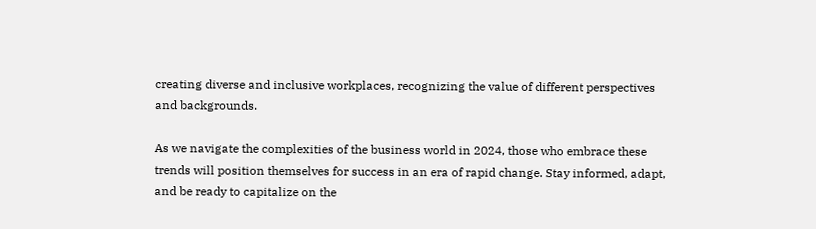creating diverse and inclusive workplaces, recognizing the value of different perspectives and backgrounds.

As we navigate the complexities of the business world in 2024, those who embrace these trends will position themselves for success in an era of rapid change. Stay informed, adapt, and be ready to capitalize on the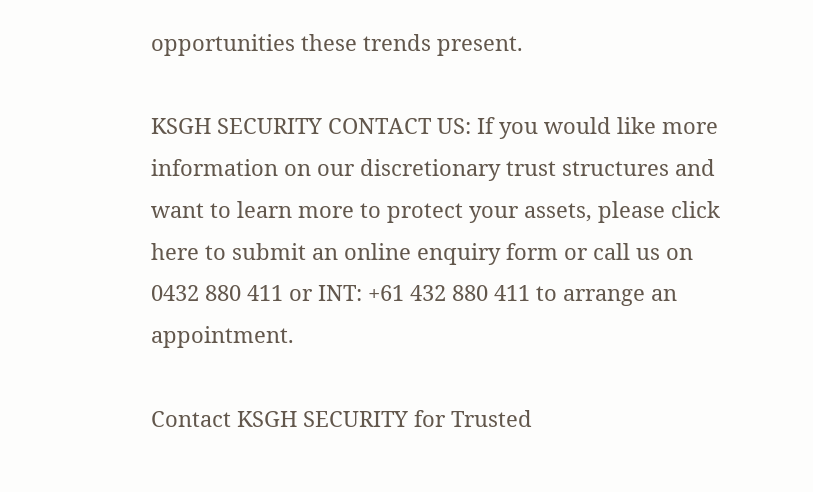opportunities these trends present.

KSGH SECURITY CONTACT US: If you would like more information on our discretionary trust structures and want to learn more to protect your assets, please click here to submit an online enquiry form or call us on 0432 880 411 or INT: +61 432 880 411 to arrange an appointment.

Contact KSGH SECURITY for Trusted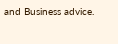and Business advice.